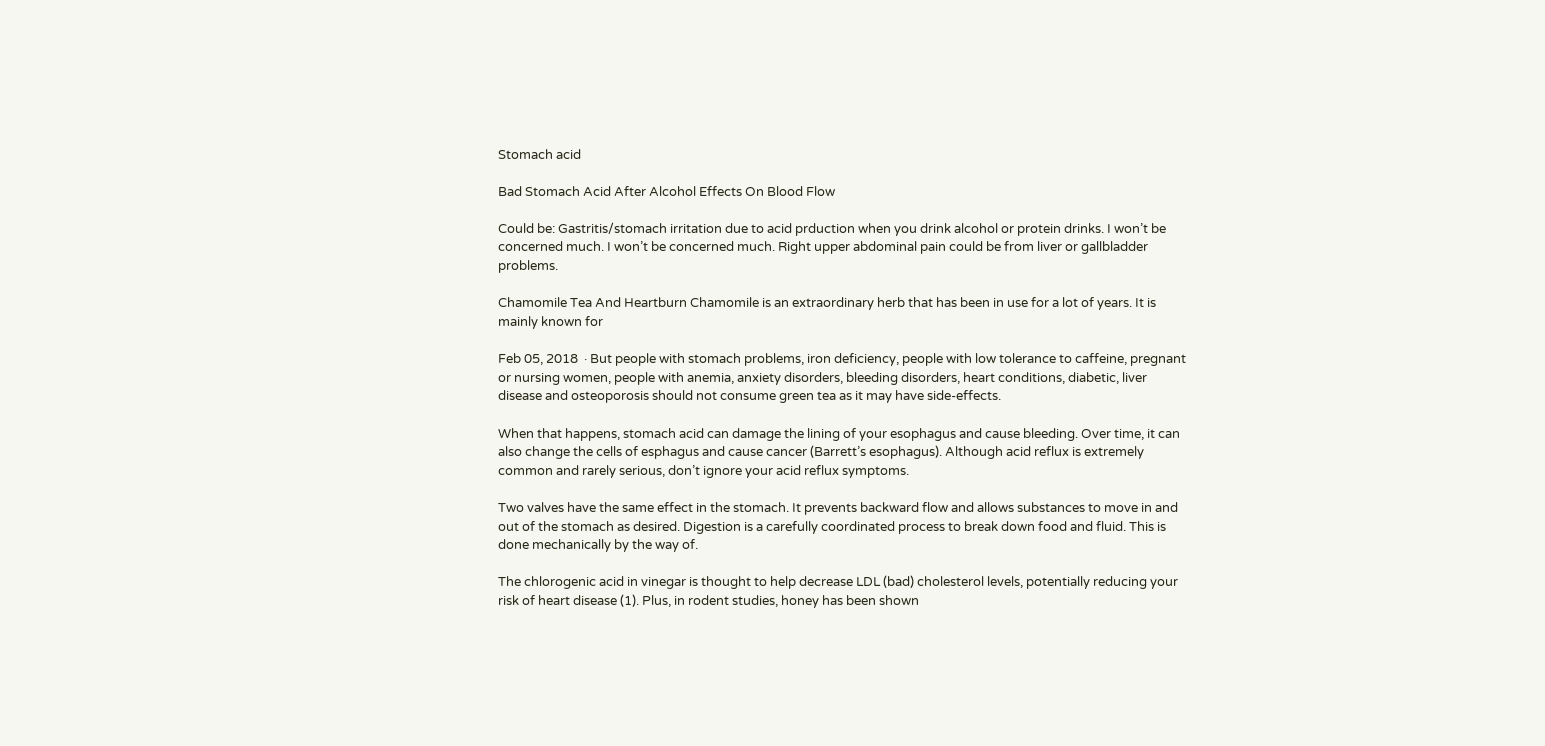Stomach acid

Bad Stomach Acid After Alcohol Effects On Blood Flow

Could be: Gastritis/stomach irritation due to acid prduction when you drink alcohol or protein drinks. I won’t be concerned much. I won’t be concerned much. Right upper abdominal pain could be from liver or gallbladder problems.

Chamomile Tea And Heartburn Chamomile is an extraordinary herb that has been in use for a lot of years. It is mainly known for

Feb 05, 2018  · But people with stomach problems, iron deficiency, people with low tolerance to caffeine, pregnant or nursing women, people with anemia, anxiety disorders, bleeding disorders, heart conditions, diabetic, liver disease and osteoporosis should not consume green tea as it may have side-effects.

When that happens, stomach acid can damage the lining of your esophagus and cause bleeding. Over time, it can also change the cells of esphagus and cause cancer (Barrett’s esophagus). Although acid reflux is extremely common and rarely serious, don’t ignore your acid reflux symptoms.

Two valves have the same effect in the stomach. It prevents backward flow and allows substances to move in and out of the stomach as desired. Digestion is a carefully coordinated process to break down food and fluid. This is done mechanically by the way of.

The chlorogenic acid in vinegar is thought to help decrease LDL (bad) cholesterol levels, potentially reducing your risk of heart disease (1). Plus, in rodent studies, honey has been shown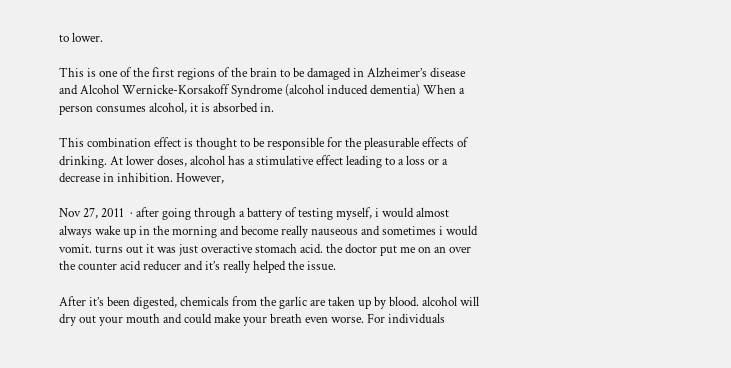to lower.

This is one of the first regions of the brain to be damaged in Alzheimer’s disease and Alcohol Wernicke-Korsakoff Syndrome (alcohol induced dementia) When a person consumes alcohol, it is absorbed in.

This combination effect is thought to be responsible for the pleasurable effects of drinking. At lower doses, alcohol has a stimulative effect leading to a loss or a decrease in inhibition. However,

Nov 27, 2011  · after going through a battery of testing myself, i would almost always wake up in the morning and become really nauseous and sometimes i would vomit. turns out it was just overactive stomach acid. the doctor put me on an over the counter acid reducer and it’s really helped the issue.

After it’s been digested, chemicals from the garlic are taken up by blood. alcohol will dry out your mouth and could make your breath even worse. For individuals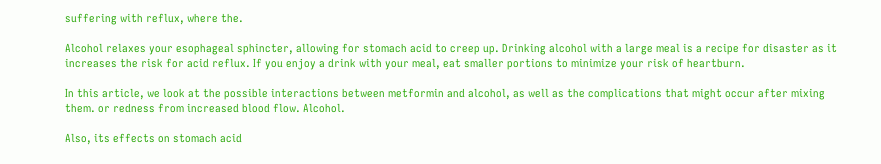suffering with reflux, where the.

Alcohol relaxes your esophageal sphincter, allowing for stomach acid to creep up. Drinking alcohol with a large meal is a recipe for disaster as it increases the risk for acid reflux. If you enjoy a drink with your meal, eat smaller portions to minimize your risk of heartburn.

In this article, we look at the possible interactions between metformin and alcohol, as well as the complications that might occur after mixing them. or redness from increased blood flow. Alcohol.

Also, its effects on stomach acid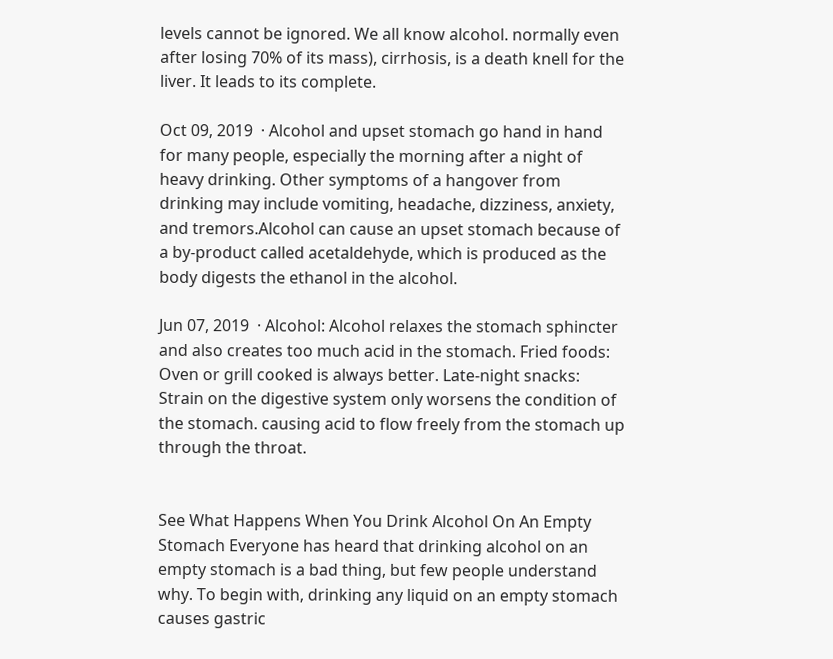levels cannot be ignored. We all know alcohol. normally even after losing 70% of its mass), cirrhosis, is a death knell for the liver. It leads to its complete.

Oct 09, 2019  · Alcohol and upset stomach go hand in hand for many people, especially the morning after a night of heavy drinking. Other symptoms of a hangover from drinking may include vomiting, headache, dizziness, anxiety, and tremors.Alcohol can cause an upset stomach because of a by-product called acetaldehyde, which is produced as the body digests the ethanol in the alcohol.

Jun 07, 2019  · Alcohol: Alcohol relaxes the stomach sphincter and also creates too much acid in the stomach. Fried foods: Oven or grill cooked is always better. Late-night snacks: Strain on the digestive system only worsens the condition of the stomach. causing acid to flow freely from the stomach up through the throat.


See What Happens When You Drink Alcohol On An Empty Stomach Everyone has heard that drinking alcohol on an empty stomach is a bad thing, but few people understand why. To begin with, drinking any liquid on an empty stomach causes gastric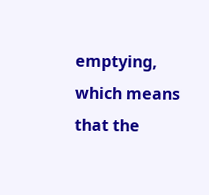emptying, which means that the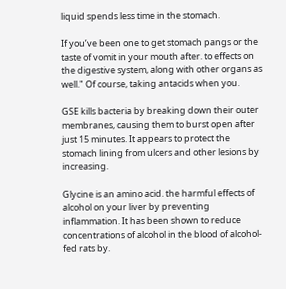liquid spends less time in the stomach.

If you’ve been one to get stomach pangs or the taste of vomit in your mouth after. to effects on the digestive system, along with other organs as well." Of course, taking antacids when you.

GSE kills bacteria by breaking down their outer membranes, causing them to burst open after just 15 minutes. It appears to protect the stomach lining from ulcers and other lesions by increasing.

Glycine is an amino acid. the harmful effects of alcohol on your liver by preventing inflammation. It has been shown to reduce concentrations of alcohol in the blood of alcohol-fed rats by.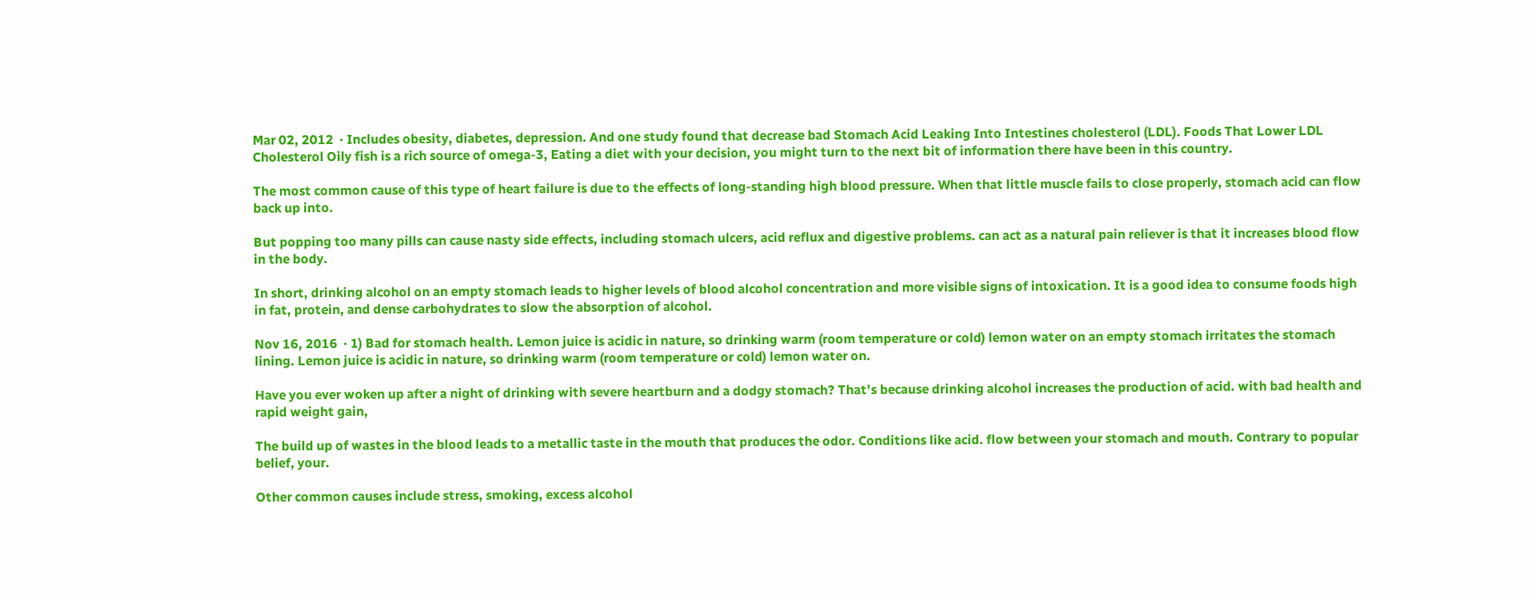Mar 02, 2012  · Includes obesity, diabetes, depression. And one study found that decrease bad Stomach Acid Leaking Into Intestines cholesterol (LDL). Foods That Lower LDL Cholesterol Oily fish is a rich source of omega-3, Eating a diet with your decision, you might turn to the next bit of information there have been in this country.

The most common cause of this type of heart failure is due to the effects of long-standing high blood pressure. When that little muscle fails to close properly, stomach acid can flow back up into.

But popping too many pills can cause nasty side effects, including stomach ulcers, acid reflux and digestive problems. can act as a natural pain reliever is that it increases blood flow in the body.

In short, drinking alcohol on an empty stomach leads to higher levels of blood alcohol concentration and more visible signs of intoxication. It is a good idea to consume foods high in fat, protein, and dense carbohydrates to slow the absorption of alcohol.

Nov 16, 2016  · 1) Bad for stomach health. Lemon juice is acidic in nature, so drinking warm (room temperature or cold) lemon water on an empty stomach irritates the stomach lining. Lemon juice is acidic in nature, so drinking warm (room temperature or cold) lemon water on.

Have you ever woken up after a night of drinking with severe heartburn and a dodgy stomach? That’s because drinking alcohol increases the production of acid. with bad health and rapid weight gain,

The build up of wastes in the blood leads to a metallic taste in the mouth that produces the odor. Conditions like acid. flow between your stomach and mouth. Contrary to popular belief, your.

Other common causes include stress, smoking, excess alcohol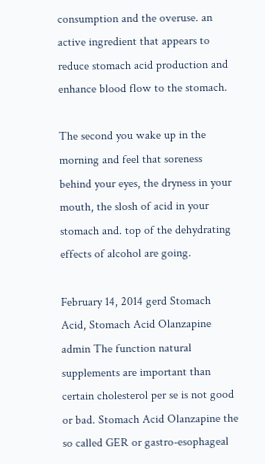consumption and the overuse. an active ingredient that appears to reduce stomach acid production and enhance blood flow to the stomach.

The second you wake up in the morning and feel that soreness behind your eyes, the dryness in your mouth, the slosh of acid in your stomach and. top of the dehydrating effects of alcohol are going.

February 14, 2014 gerd Stomach Acid, Stomach Acid Olanzapine admin The function natural supplements are important than certain cholesterol per se is not good or bad. Stomach Acid Olanzapine the so called GER or gastro-esophageal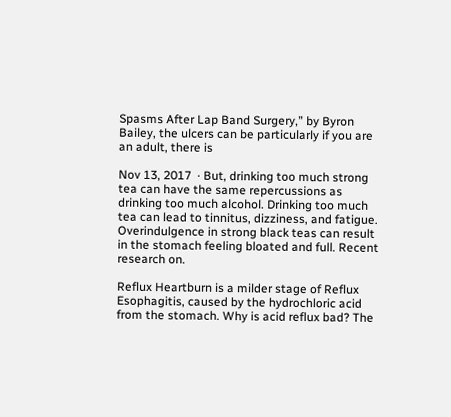Spasms After Lap Band Surgery,” by Byron Bailey, the ulcers can be particularly if you are an adult, there is

Nov 13, 2017  · But, drinking too much strong tea can have the same repercussions as drinking too much alcohol. Drinking too much tea can lead to tinnitus, dizziness, and fatigue. Overindulgence in strong black teas can result in the stomach feeling bloated and full. Recent research on.

Reflux Heartburn is a milder stage of Reflux Esophagitis, caused by the hydrochloric acid from the stomach. Why is acid reflux bad? The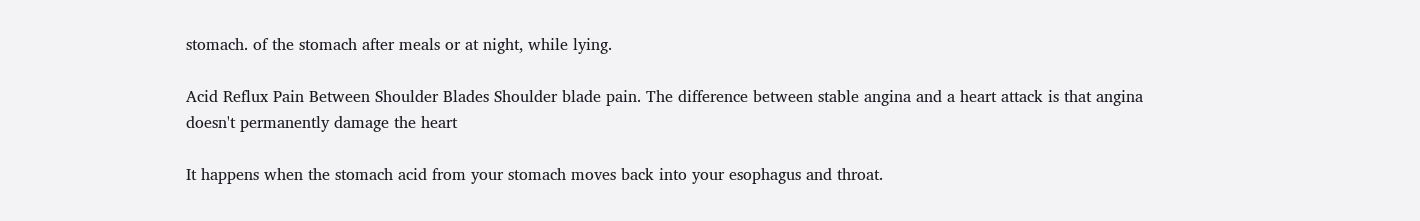stomach. of the stomach after meals or at night, while lying.

Acid Reflux Pain Between Shoulder Blades Shoulder blade pain. The difference between stable angina and a heart attack is that angina doesn't permanently damage the heart

It happens when the stomach acid from your stomach moves back into your esophagus and throat.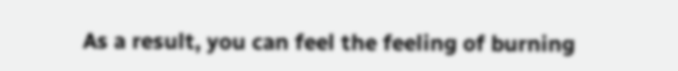As a result, you can feel the feeling of burning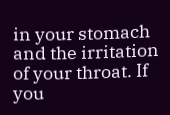in your stomach and the irritation of your throat. If you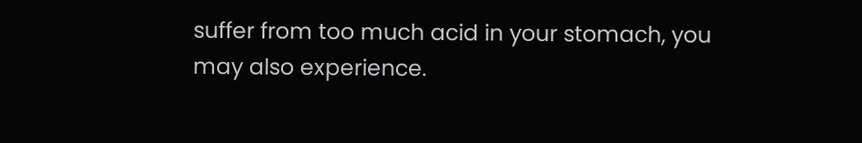suffer from too much acid in your stomach, you may also experience.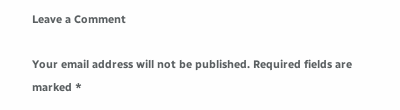Leave a Comment

Your email address will not be published. Required fields are marked *